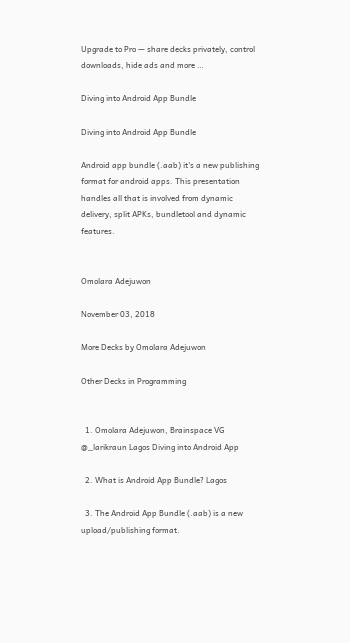Upgrade to Pro — share decks privately, control downloads, hide ads and more …

Diving into Android App Bundle

Diving into Android App Bundle

Android app bundle (.aab) it's a new publishing format for android apps. This presentation handles all that is involved from dynamic delivery, split APKs, bundletool and dynamic features.


Omolara Adejuwon

November 03, 2018

More Decks by Omolara Adejuwon

Other Decks in Programming


  1. Omolara Adejuwon, Brainspace VG @_larikraun Lagos Diving into Android App

  2. What is Android App Bundle? Lagos

  3. The Android App Bundle (.aab) is a new upload/publishing format.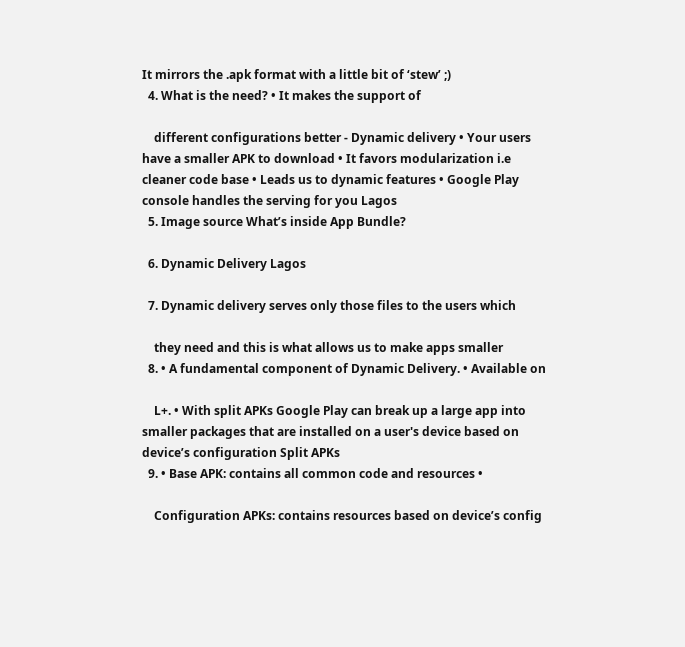It mirrors the .apk format with a little bit of ‘stew’ ;)
  4. What is the need? • It makes the support of

    different configurations better - Dynamic delivery • Your users have a smaller APK to download • It favors modularization i.e cleaner code base • Leads us to dynamic features • Google Play console handles the serving for you Lagos
  5. Image source What’s inside App Bundle?

  6. Dynamic Delivery Lagos

  7. Dynamic delivery serves only those files to the users which

    they need and this is what allows us to make apps smaller
  8. • A fundamental component of Dynamic Delivery. • Available on

    L+. • With split APKs Google Play can break up a large app into smaller packages that are installed on a user's device based on device’s configuration Split APKs
  9. • Base APK: contains all common code and resources •

    Configuration APKs: contains resources based on device’s config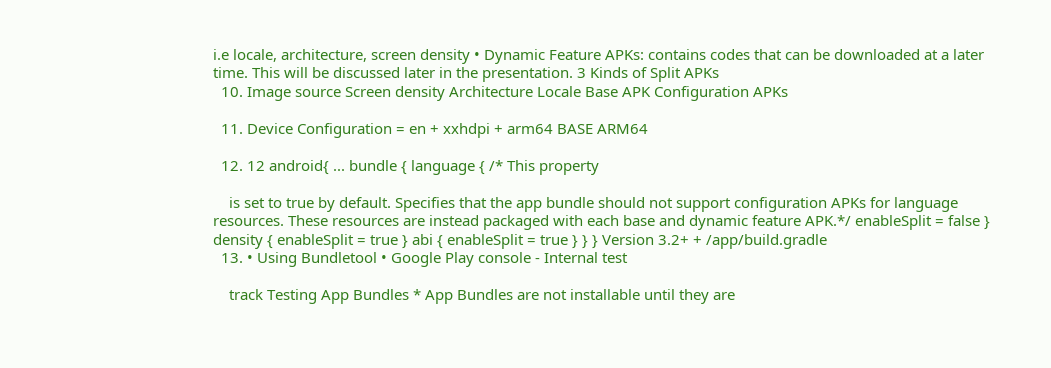i.e locale, architecture, screen density • Dynamic Feature APKs: contains codes that can be downloaded at a later time. This will be discussed later in the presentation. 3 Kinds of Split APKs
  10. Image source Screen density Architecture Locale Base APK Configuration APKs

  11. Device Configuration = en + xxhdpi + arm64 BASE ARM64

  12. 12 android{ ... bundle { language { /* This property

    is set to true by default. Specifies that the app bundle should not support configuration APKs for language resources. These resources are instead packaged with each base and dynamic feature APK.*/ enableSplit = false } density { enableSplit = true } abi { enableSplit = true } } } Version 3.2+ + /app/build.gradle
  13. • Using Bundletool • Google Play console - Internal test

    track Testing App Bundles * App Bundles are not installable until they are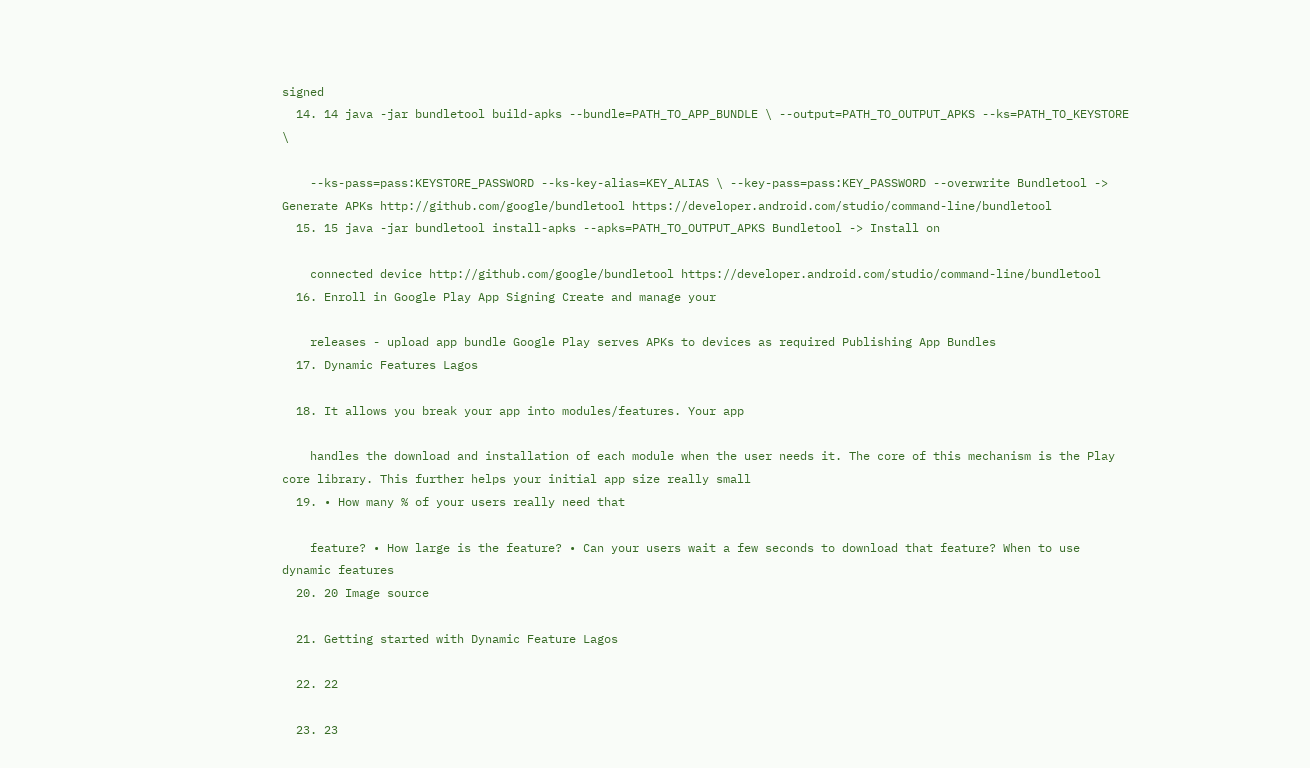signed
  14. 14 java -jar bundletool build-apks --bundle=PATH_TO_APP_BUNDLE \ --output=PATH_TO_OUTPUT_APKS --ks=PATH_TO_KEYSTORE \

    --ks-pass=pass:KEYSTORE_PASSWORD --ks-key-alias=KEY_ALIAS \ --key-pass=pass:KEY_PASSWORD --overwrite Bundletool -> Generate APKs http://github.com/google/bundletool https://developer.android.com/studio/command-line/bundletool
  15. 15 java -jar bundletool install-apks --apks=PATH_TO_OUTPUT_APKS Bundletool -> Install on

    connected device http://github.com/google/bundletool https://developer.android.com/studio/command-line/bundletool
  16. Enroll in Google Play App Signing Create and manage your

    releases - upload app bundle Google Play serves APKs to devices as required Publishing App Bundles
  17. Dynamic Features Lagos

  18. It allows you break your app into modules/features. Your app

    handles the download and installation of each module when the user needs it. The core of this mechanism is the Play core library. This further helps your initial app size really small
  19. • How many % of your users really need that

    feature? • How large is the feature? • Can your users wait a few seconds to download that feature? When to use dynamic features
  20. 20 Image source

  21. Getting started with Dynamic Feature Lagos

  22. 22

  23. 23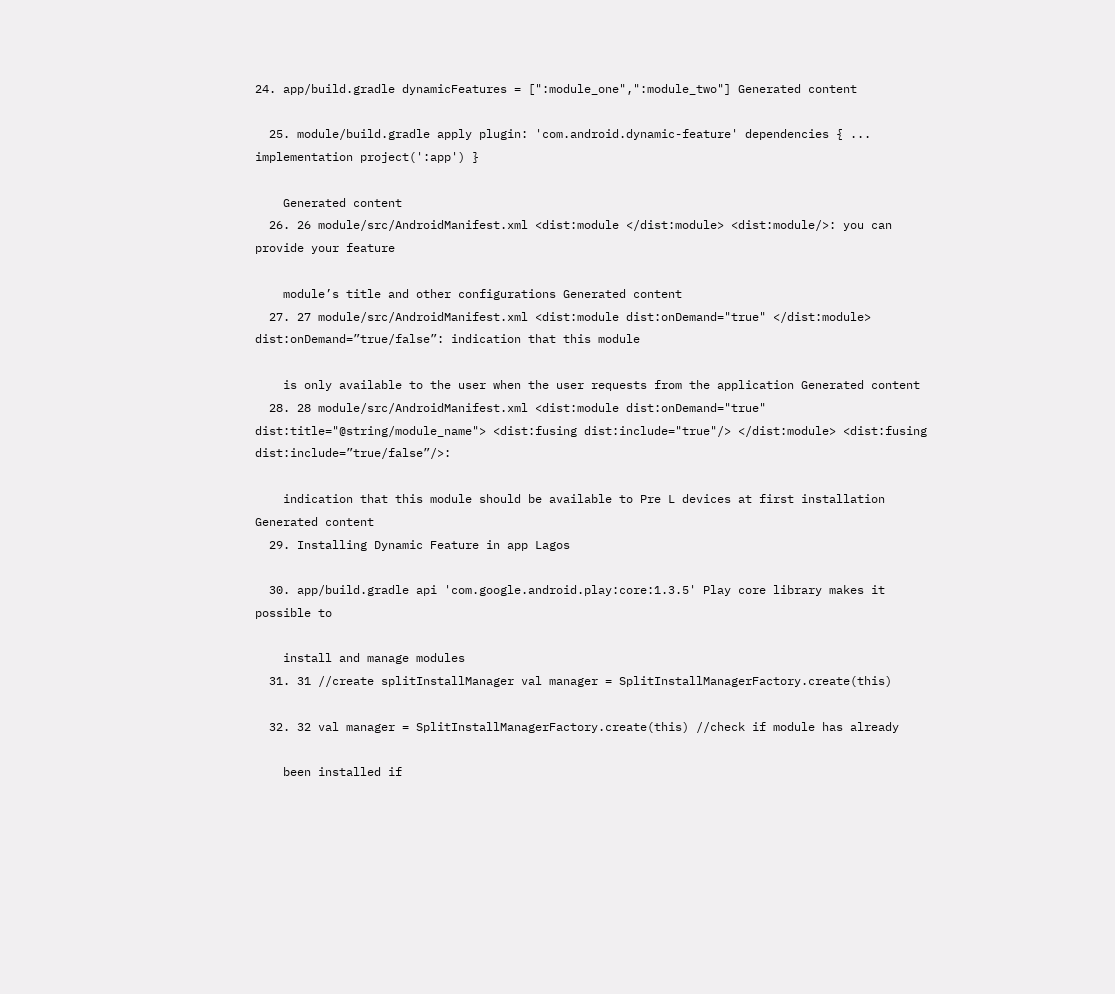24. app/build.gradle dynamicFeatures = [":module_one",":module_two"] Generated content

  25. module/build.gradle apply plugin: 'com.android.dynamic-feature' dependencies { ... implementation project(':app') }

    Generated content
  26. 26 module/src/AndroidManifest.xml <dist:module </dist:module> <dist:module/>: you can provide your feature

    module’s title and other configurations Generated content
  27. 27 module/src/AndroidManifest.xml <dist:module dist:onDemand="true" </dist:module> dist:onDemand=”true/false”: indication that this module

    is only available to the user when the user requests from the application Generated content
  28. 28 module/src/AndroidManifest.xml <dist:module dist:onDemand="true" dist:title="@string/module_name"> <dist:fusing dist:include="true"/> </dist:module> <dist:fusing dist:include=”true/false”/>:

    indication that this module should be available to Pre L devices at first installation Generated content
  29. Installing Dynamic Feature in app Lagos

  30. app/build.gradle api 'com.google.android.play:core:1.3.5' Play core library makes it possible to

    install and manage modules
  31. 31 //create splitInstallManager val manager = SplitInstallManagerFactory.create(this)

  32. 32 val manager = SplitInstallManagerFactory.create(this) //check if module has already

    been installed if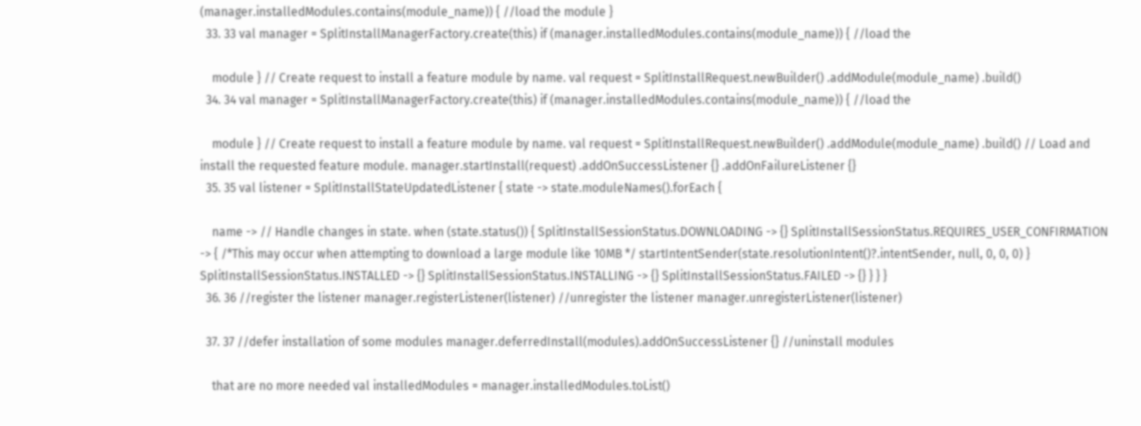(manager.installedModules.contains(module_name)) { //load the module }
  33. 33 val manager = SplitInstallManagerFactory.create(this) if (manager.installedModules.contains(module_name)) { //load the

    module } // Create request to install a feature module by name. val request = SplitInstallRequest.newBuilder() .addModule(module_name) .build()
  34. 34 val manager = SplitInstallManagerFactory.create(this) if (manager.installedModules.contains(module_name)) { //load the

    module } // Create request to install a feature module by name. val request = SplitInstallRequest.newBuilder() .addModule(module_name) .build() // Load and install the requested feature module. manager.startInstall(request) .addOnSuccessListener {} .addOnFailureListener {}
  35. 35 val listener = SplitInstallStateUpdatedListener { state -> state.moduleNames().forEach {

    name -> // Handle changes in state. when (state.status()) { SplitInstallSessionStatus.DOWNLOADING -> {} SplitInstallSessionStatus.REQUIRES_USER_CONFIRMATION -> { /*This may occur when attempting to download a large module like 10MB */ startIntentSender(state.resolutionIntent()?.intentSender, null, 0, 0, 0) } SplitInstallSessionStatus.INSTALLED -> {} SplitInstallSessionStatus.INSTALLING -> {} SplitInstallSessionStatus.FAILED -> {} } } }
  36. 36 //register the listener manager.registerListener(listener) //unregister the listener manager.unregisterListener(listener)

  37. 37 //defer installation of some modules manager.deferredInstall(modules).addOnSuccessListener {} //uninstall modules

    that are no more needed val installedModules = manager.installedModules.toList()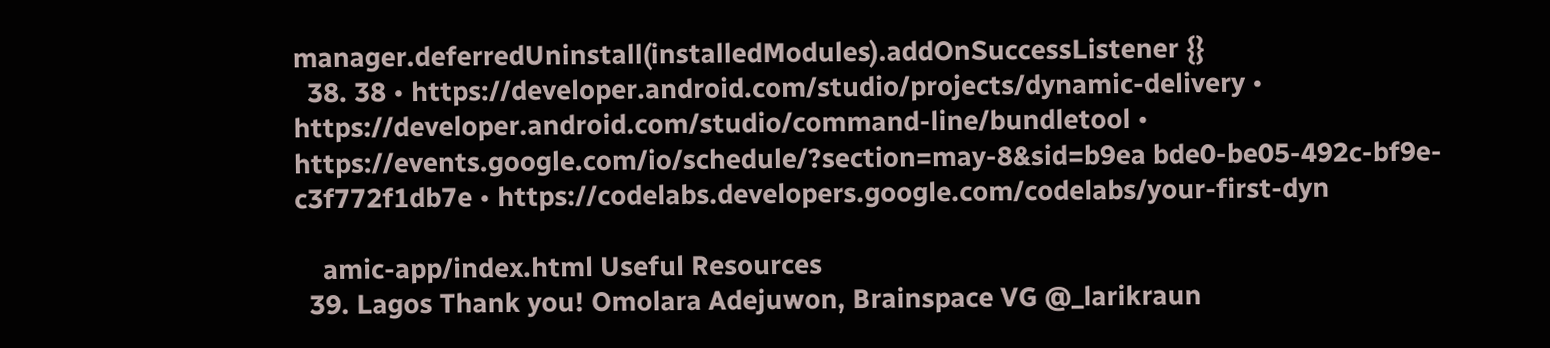manager.deferredUninstall(installedModules).addOnSuccessListener {}
  38. 38 • https://developer.android.com/studio/projects/dynamic-delivery • https://developer.android.com/studio/command-line/bundletool • https://events.google.com/io/schedule/?section=may-8&sid=b9ea bde0-be05-492c-bf9e-c3f772f1db7e • https://codelabs.developers.google.com/codelabs/your-first-dyn

    amic-app/index.html Useful Resources
  39. Lagos Thank you! Omolara Adejuwon, Brainspace VG @_larikraun